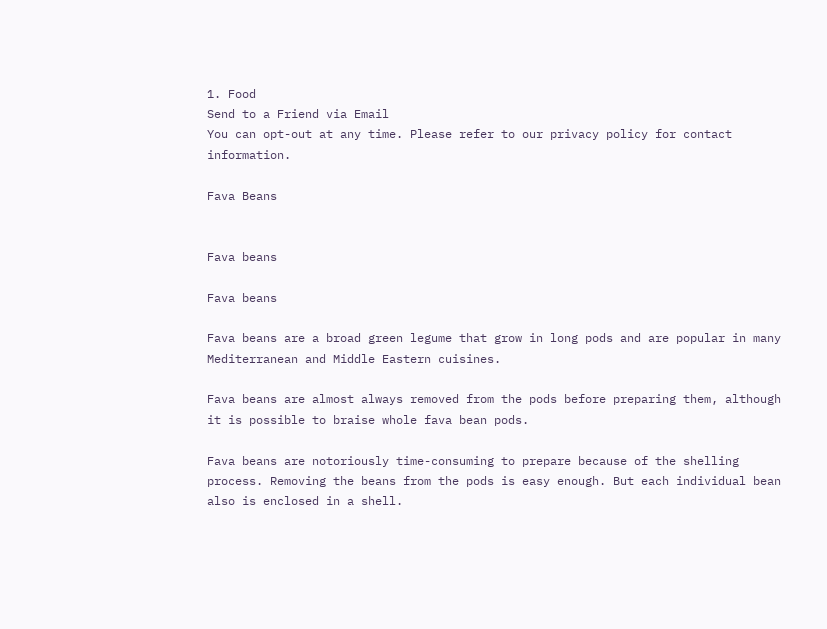1. Food
Send to a Friend via Email
You can opt-out at any time. Please refer to our privacy policy for contact information.

Fava Beans


Fava beans

Fava beans

Fava beans are a broad green legume that grow in long pods and are popular in many Mediterranean and Middle Eastern cuisines.

Fava beans are almost always removed from the pods before preparing them, although it is possible to braise whole fava bean pods.

Fava beans are notoriously time-consuming to prepare because of the shelling process. Removing the beans from the pods is easy enough. But each individual bean also is enclosed in a shell.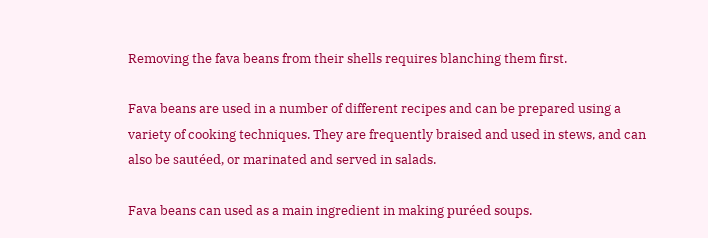Removing the fava beans from their shells requires blanching them first.

Fava beans are used in a number of different recipes and can be prepared using a variety of cooking techniques. They are frequently braised and used in stews, and can also be sautéed, or marinated and served in salads.

Fava beans can used as a main ingredient in making puréed soups.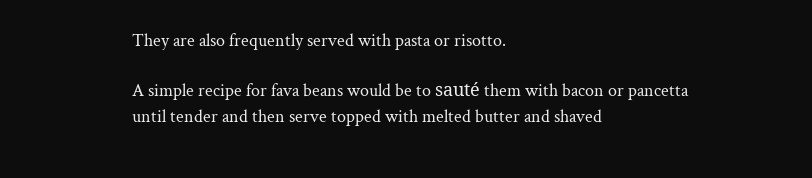They are also frequently served with pasta or risotto.

A simple recipe for fava beans would be to sauté them with bacon or pancetta until tender and then serve topped with melted butter and shaved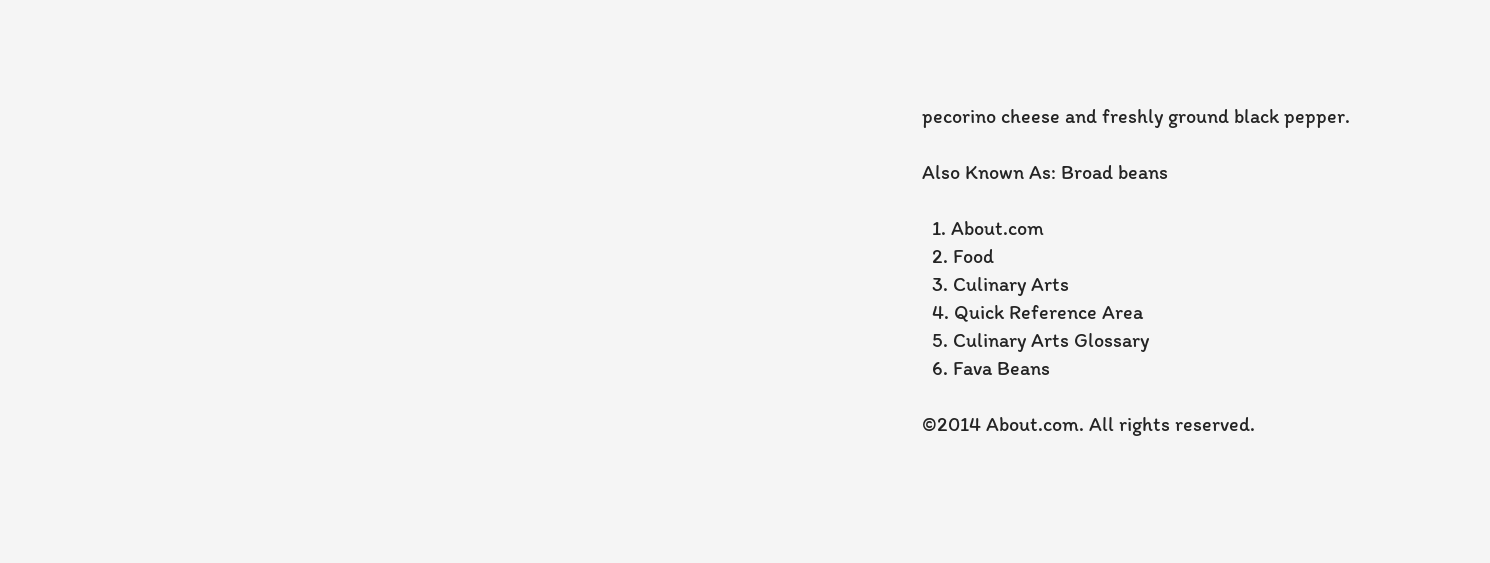pecorino cheese and freshly ground black pepper.

Also Known As: Broad beans

  1. About.com
  2. Food
  3. Culinary Arts
  4. Quick Reference Area
  5. Culinary Arts Glossary
  6. Fava Beans

©2014 About.com. All rights reserved.